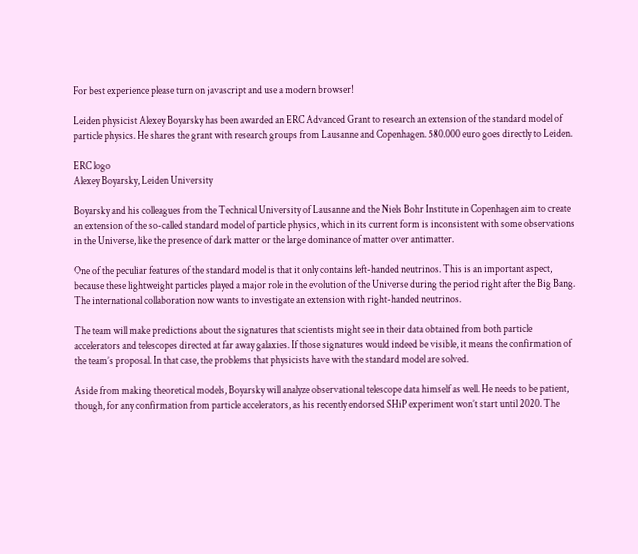For best experience please turn on javascript and use a modern browser!

Leiden physicist Alexey Boyarsky has been awarded an ERC Advanced Grant to research an extension of the standard model of particle physics. He shares the grant with research groups from Lausanne and Copenhagen. 580.000 euro goes directly to Leiden.

ERC logo
Alexey Boyarsky, Leiden University

Boyarsky and his colleagues from the Technical University of Lausanne and the Niels Bohr Institute in Copenhagen aim to create an extension of the so-called standard model of particle physics, which in its current form is inconsistent with some observations in the Universe, like the presence of dark matter or the large dominance of matter over antimatter.

One of the peculiar features of the standard model is that it only contains left-handed neutrinos. This is an important aspect, because these lightweight particles played a major role in the evolution of the Universe during the period right after the Big Bang. The international collaboration now wants to investigate an extension with right-handed neutrinos.

The team will make predictions about the signatures that scientists might see in their data obtained from both particle accelerators and telescopes directed at far away galaxies. If those signatures would indeed be visible, it means the confirmation of the team’s proposal. In that case, the problems that physicists have with the standard model are solved.

Aside from making theoretical models, Boyarsky will analyze observational telescope data himself as well. He needs to be patient, though, for any confirmation from particle accelerators, as his recently endorsed SHiP experiment won’t start until 2020. The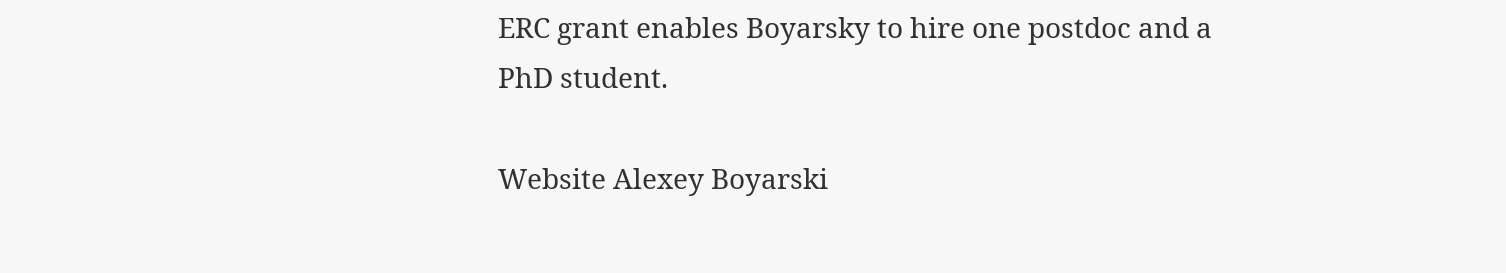ERC grant enables Boyarsky to hire one postdoc and a PhD student.

Website Alexey Boyarski